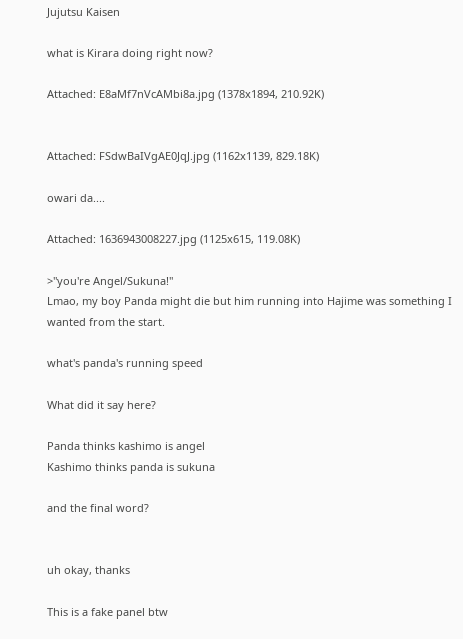Jujutsu Kaisen

what is Kirara doing right now?

Attached: E8aMf7nVcAMbi8a.jpg (1378x1894, 210.92K)


Attached: FSdwBaIVgAE0JqJ.jpg (1162x1139, 829.18K)

owari da....

Attached: 1636943008227.jpg (1125x615, 119.08K)

>"you're Angel/Sukuna!"
Lmao, my boy Panda might die but him running into Hajime was something I wanted from the start.

what's panda's running speed

What did it say here?

Panda thinks kashimo is angel
Kashimo thinks panda is sukuna

and the final word?


uh okay, thanks

This is a fake panel btw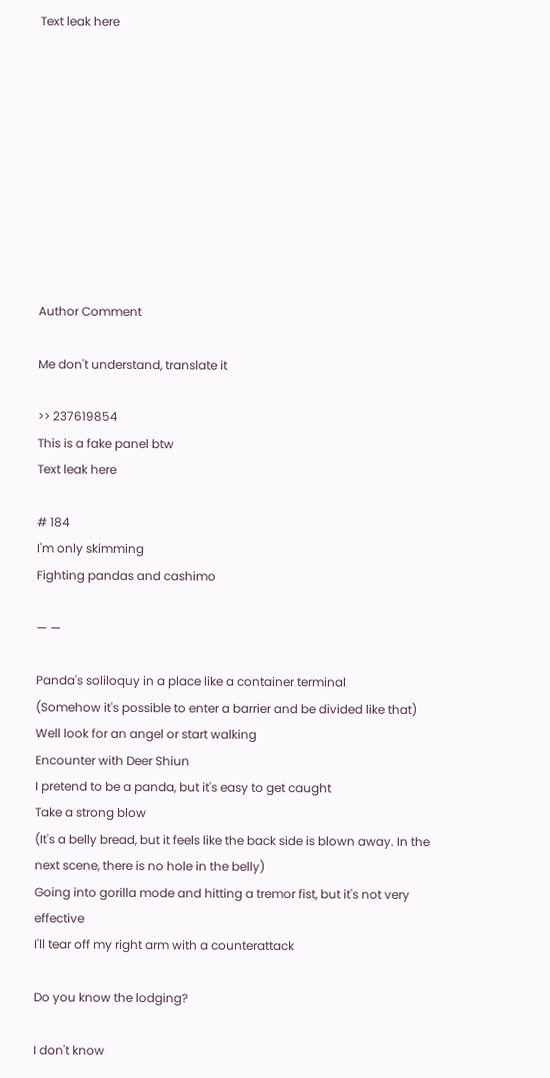Text leak here










Author Comment

Me don't understand, translate it

>> 237619854
This is a fake panel btw
Text leak here

# 184
I'm only skimming
Fighting pandas and cashimo

— —

Panda's soliloquy in a place like a container terminal
(Somehow it's possible to enter a barrier and be divided like that)
Well look for an angel or start walking
Encounter with Deer Shiun
I pretend to be a panda, but it's easy to get caught
Take a strong blow
(It's a belly bread, but it feels like the back side is blown away. In the next scene, there is no hole in the belly)
Going into gorilla mode and hitting a tremor fist, but it's not very effective
I'll tear off my right arm with a counterattack

Do you know the lodging?

I don't know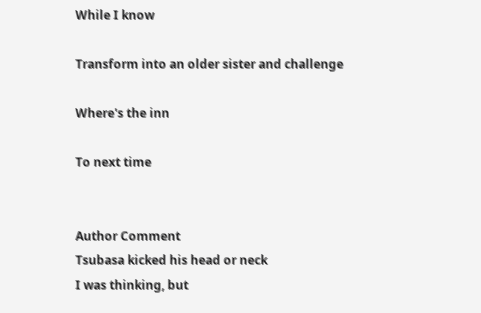While I know

Transform into an older sister and challenge

Where's the inn

To next time


Author Comment
Tsubasa kicked his head or neck
I was thinking, but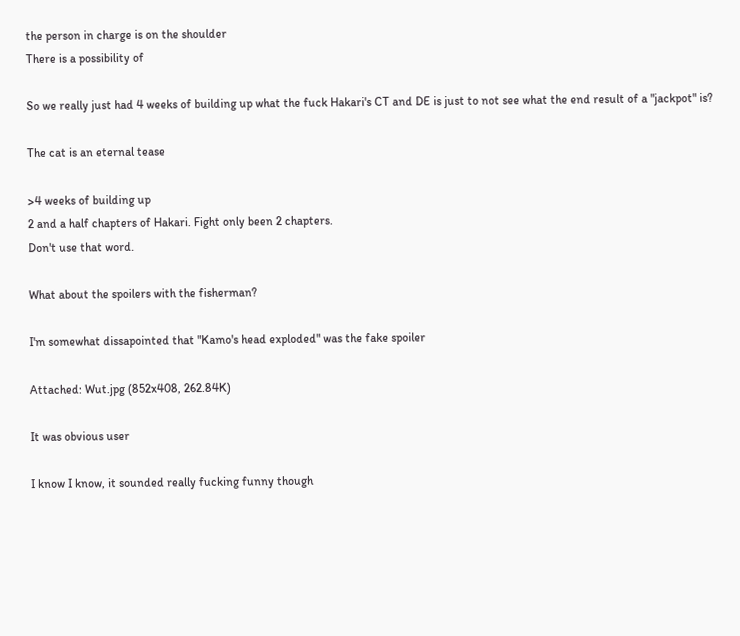the person in charge is on the shoulder
There is a possibility of

So we really just had 4 weeks of building up what the fuck Hakari's CT and DE is just to not see what the end result of a "jackpot" is?

The cat is an eternal tease

>4 weeks of building up
2 and a half chapters of Hakari. Fight only been 2 chapters.
Don't use that word.

What about the spoilers with the fisherman?

I'm somewhat dissapointed that "Kamo's head exploded" was the fake spoiler

Attached: Wut.jpg (852x408, 262.84K)

It was obvious user

I know I know, it sounded really fucking funny though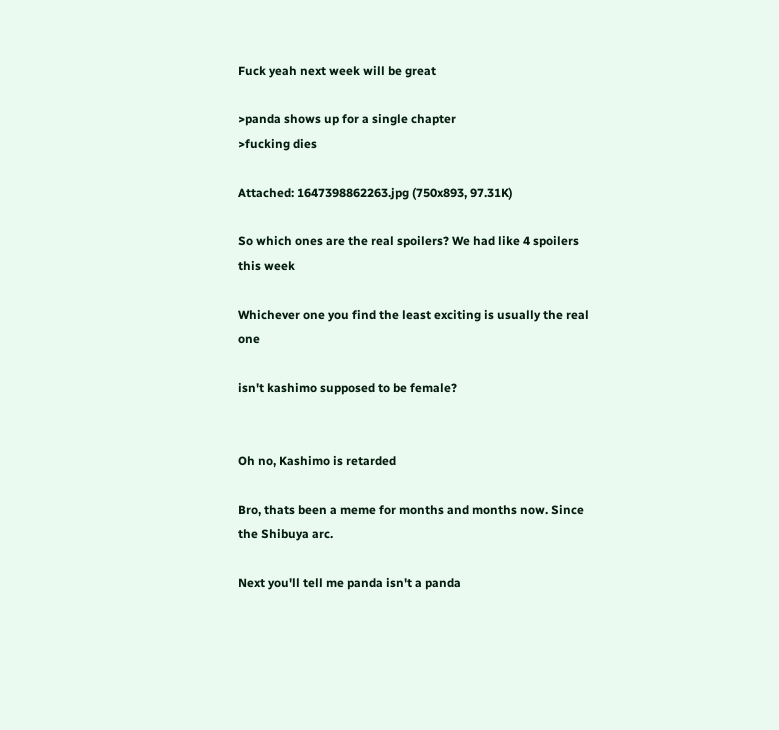Fuck yeah next week will be great

>panda shows up for a single chapter
>fucking dies

Attached: 1647398862263.jpg (750x893, 97.31K)

So which ones are the real spoilers? We had like 4 spoilers this week

Whichever one you find the least exciting is usually the real one

isn't kashimo supposed to be female?


Oh no, Kashimo is retarded

Bro, thats been a meme for months and months now. Since the Shibuya arc.

Next you'll tell me panda isn't a panda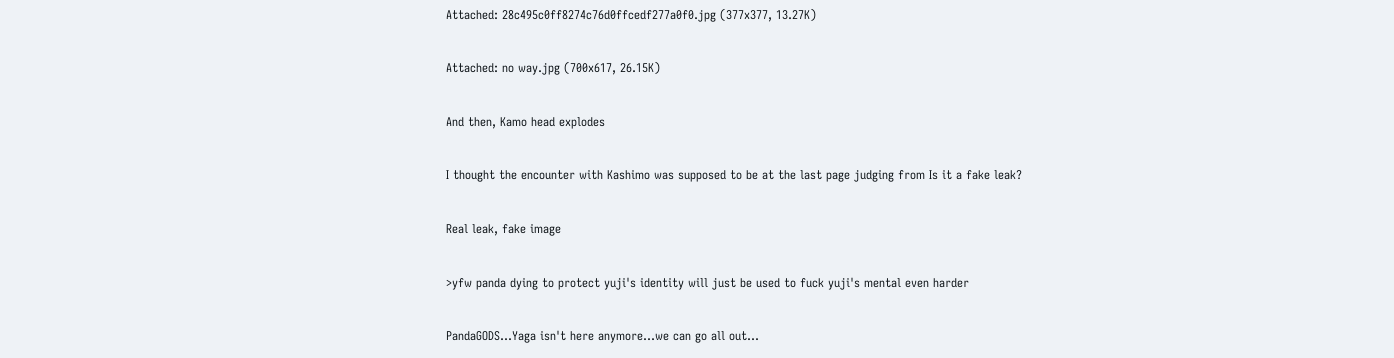Attached: 28c495c0ff8274c76d0ffcedf277a0f0.jpg (377x377, 13.27K)

Attached: no way.jpg (700x617, 26.15K)

And then, Kamo head explodes

I thought the encounter with Kashimo was supposed to be at the last page judging from Is it a fake leak?

Real leak, fake image

>yfw panda dying to protect yuji's identity will just be used to fuck yuji's mental even harder

PandaGODS...Yaga isn't here anymore...we can go all out...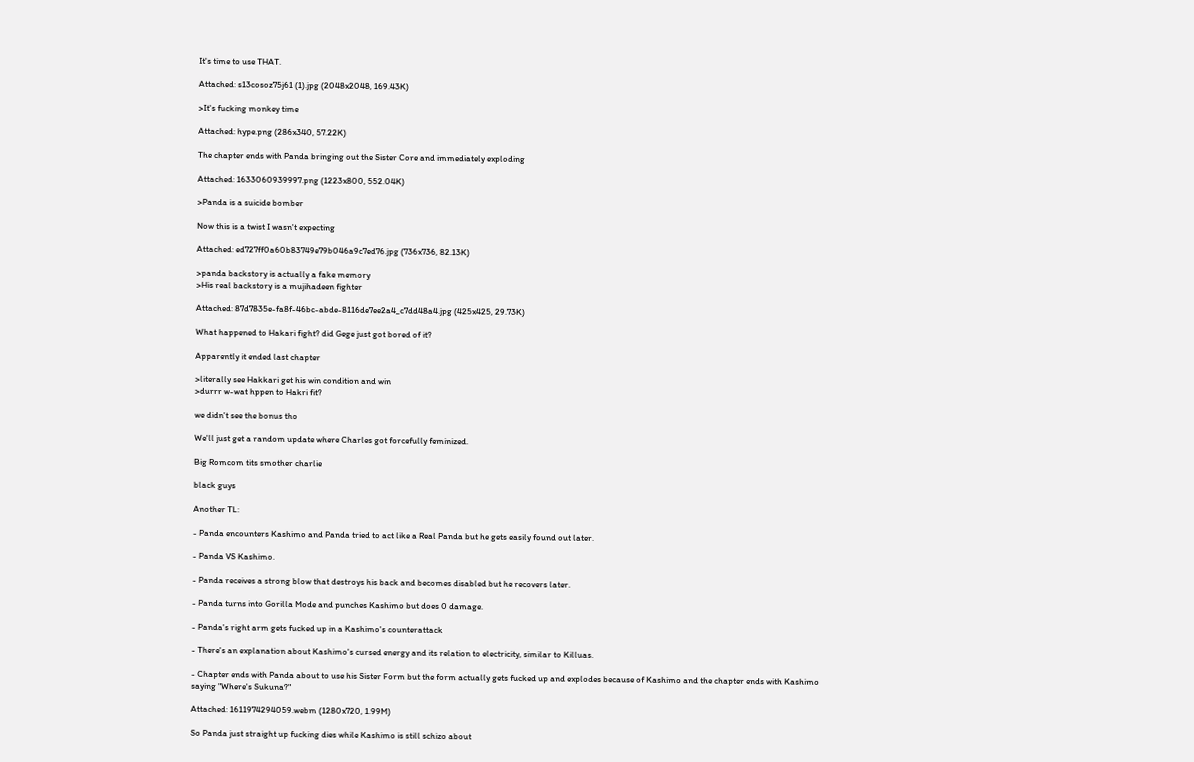It's time to use THAT.

Attached: s13cosoz75j61 (1).jpg (2048x2048, 169.43K)

>It's fucking monkey time

Attached: hype.png (286x340, 57.22K)

The chapter ends with Panda bringing out the Sister Core and immediately exploding

Attached: 1633060939997.png (1223x800, 552.04K)

>Panda is a suicide bomber

Now this is a twist I wasn't expecting

Attached: ed727ff0a60b83749e79b046a9c7ed76.jpg (736x736, 82.13K)

>panda backstory is actually a fake memory
>His real backstory is a mujihadeen fighter

Attached: 87d7835e-fa8f-46bc-abde-8116de7ee2a4_c7dd48a4.jpg (425x425, 29.73K)

What happened to Hakari fight? did Gege just got bored of it?

Apparently it ended last chapter

>literally see Hakkari get his win condition and win
>durrr w-wat hppen to Hakri fit?

we didn't see the bonus tho

We'll just get a random update where Charles got forcefully feminized.

Big Romcom tits smother charlie

black guys

Another TL:

- Panda encounters Kashimo and Panda tried to act like a Real Panda but he gets easily found out later.

- Panda VS Kashimo.

- Panda receives a strong blow that destroys his back and becomes disabled but he recovers later.

- Panda turns into Gorilla Mode and punches Kashimo but does 0 damage.

- Panda's right arm gets fucked up in a Kashimo's counterattack

- There's an explanation about Kashimo's cursed energy and its relation to electricity, similar to Killuas.

- Chapter ends with Panda about to use his Sister Form but the form actually gets fucked up and explodes because of Kashimo and the chapter ends with Kashimo saying "Where's Sukuna?"

Attached: 1611974294059.webm (1280x720, 1.99M)

So Panda just straight up fucking dies while Kashimo is still schizo about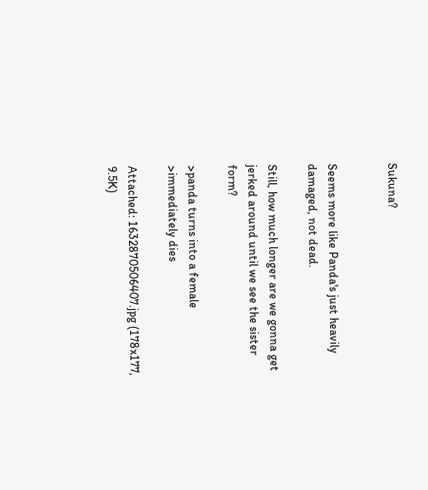Sukuna?


Seems more like Panda's just heavily damaged, not dead.

Still, how much longer are we gonna get jerked around until we see the sister form?

>panda turns into a female
>immediately dies

Attached: 1632870506407.jpg (178x177, 9.5K)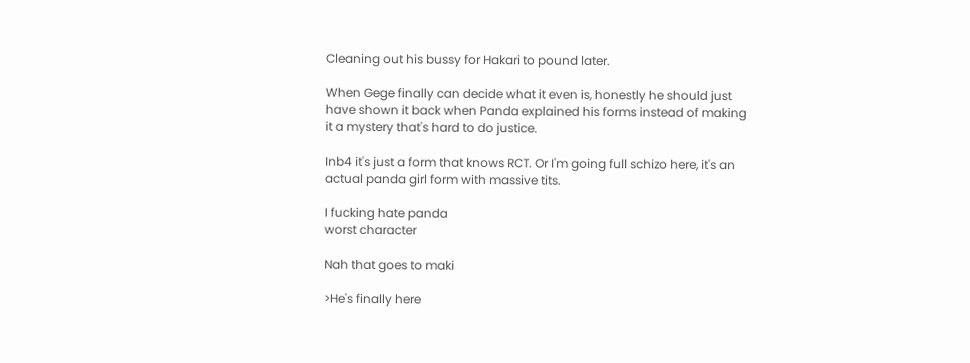Cleaning out his bussy for Hakari to pound later.

When Gege finally can decide what it even is, honestly he should just have shown it back when Panda explained his forms instead of making it a mystery that's hard to do justice.

Inb4 it's just a form that knows RCT. Or I'm going full schizo here, it's an actual panda girl form with massive tits.

I fucking hate panda
worst character

Nah that goes to maki

>He's finally here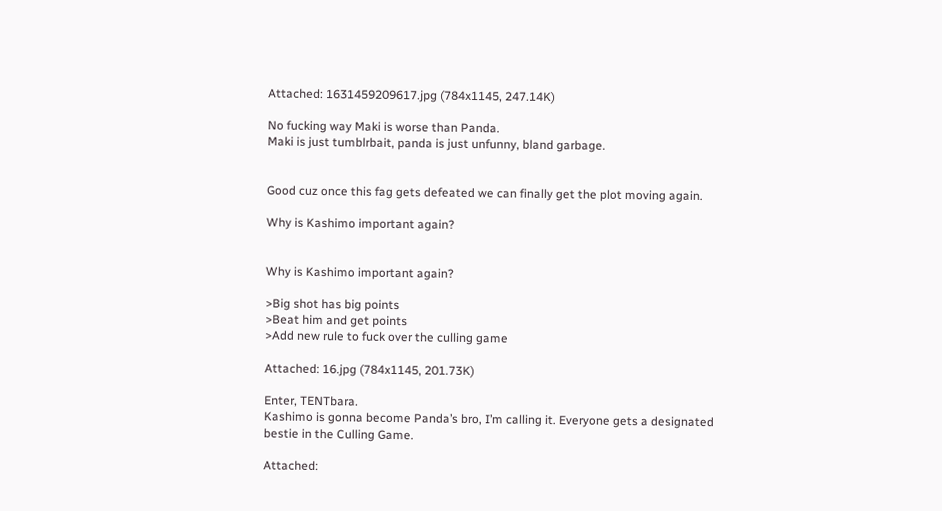Attached: 1631459209617.jpg (784x1145, 247.14K)

No fucking way Maki is worse than Panda.
Maki is just tumblrbait, panda is just unfunny, bland garbage.


Good cuz once this fag gets defeated we can finally get the plot moving again.

Why is Kashimo important again?


Why is Kashimo important again?

>Big shot has big points
>Beat him and get points
>Add new rule to fuck over the culling game

Attached: 16.jpg (784x1145, 201.73K)

Enter, TENTbara.
Kashimo is gonna become Panda’s bro, I’m calling it. Everyone gets a designated bestie in the Culling Game.

Attached: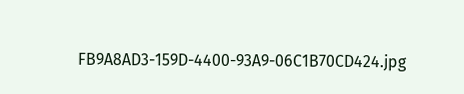FB9A8AD3-159D-4400-93A9-06C1B70CD424.jpg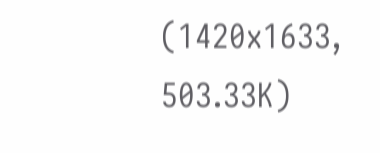(1420x1633, 503.33K)